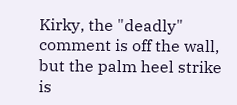Kirky, the "deadly" comment is off the wall, but the palm heel strike is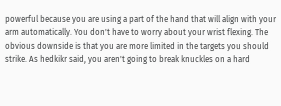powerful because you are using a part of the hand that will align with your arm automatically. You don't have to worry about your wrist flexing. The obvious downside is that you are more limited in the targets you should strike. As hedkikr said, you aren't going to break knuckles on a hard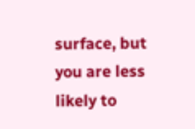surface, but you are less likely to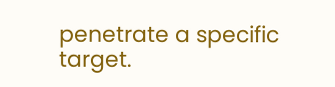penetrate a specific target.